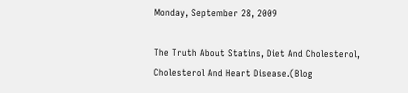Monday, September 28, 2009

The Truth About Statins, Diet And Cholesterol, Cholesterol And Heart Disease.(Blog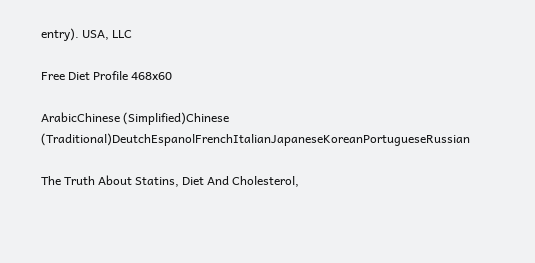entry). USA, LLC

Free Diet Profile 468x60

ArabicChinese (Simplified)Chinese (Traditional)DeutchEspanolFrenchItalianJapaneseKoreanPortugueseRussian

The Truth About Statins, Diet And Cholesterol,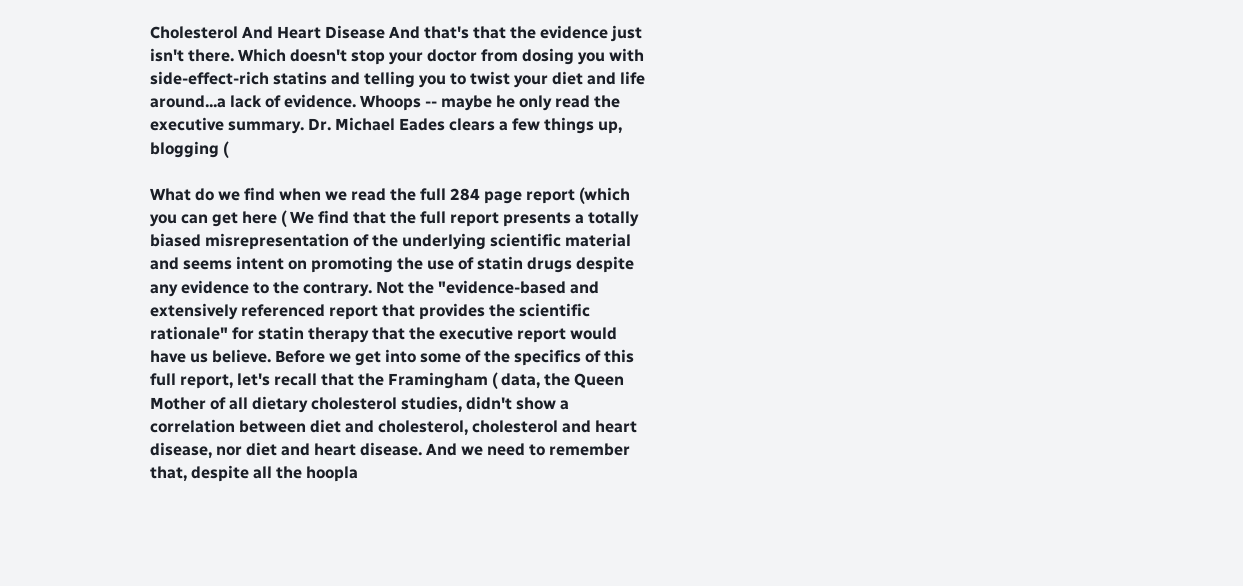Cholesterol And Heart Disease And that's that the evidence just isn't there. Which doesn't stop your doctor from dosing you with side-effect-rich statins and telling you to twist your diet and life around...a lack of evidence. Whoops -- maybe he only read the executive summary. Dr. Michael Eades clears a few things up, blogging (

What do we find when we read the full 284 page report (which you can get here ( We find that the full report presents a totally biased misrepresentation of the underlying scientific material and seems intent on promoting the use of statin drugs despite any evidence to the contrary. Not the "evidence-based and extensively referenced report that provides the scientific rationale" for statin therapy that the executive report would have us believe. Before we get into some of the specifics of this full report, let's recall that the Framingham ( data, the Queen Mother of all dietary cholesterol studies, didn't show a correlation between diet and cholesterol, cholesterol and heart disease, nor diet and heart disease. And we need to remember that, despite all the hoopla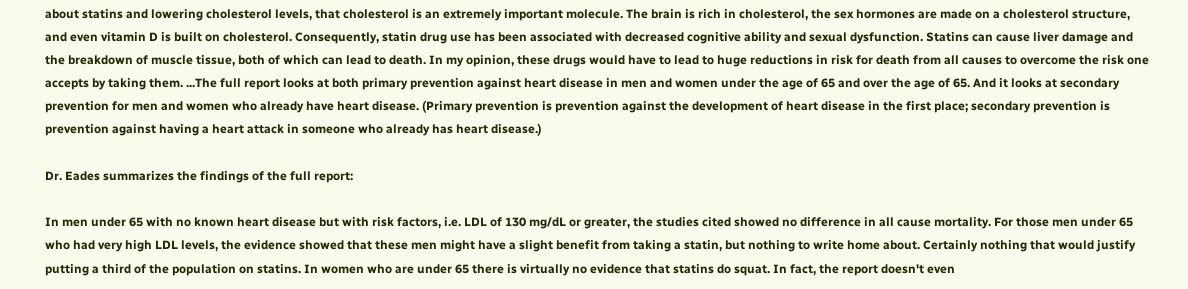about statins and lowering cholesterol levels, that cholesterol is an extremely important molecule. The brain is rich in cholesterol, the sex hormones are made on a cholesterol structure, and even vitamin D is built on cholesterol. Consequently, statin drug use has been associated with decreased cognitive ability and sexual dysfunction. Statins can cause liver damage and the breakdown of muscle tissue, both of which can lead to death. In my opinion, these drugs would have to lead to huge reductions in risk for death from all causes to overcome the risk one accepts by taking them. ...The full report looks at both primary prevention against heart disease in men and women under the age of 65 and over the age of 65. And it looks at secondary prevention for men and women who already have heart disease. (Primary prevention is prevention against the development of heart disease in the first place; secondary prevention is prevention against having a heart attack in someone who already has heart disease.)

Dr. Eades summarizes the findings of the full report:

In men under 65 with no known heart disease but with risk factors, i.e. LDL of 130 mg/dL or greater, the studies cited showed no difference in all cause mortality. For those men under 65 who had very high LDL levels, the evidence showed that these men might have a slight benefit from taking a statin, but nothing to write home about. Certainly nothing that would justify putting a third of the population on statins. In women who are under 65 there is virtually no evidence that statins do squat. In fact, the report doesn't even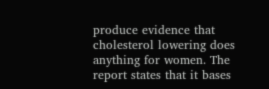produce evidence that cholesterol lowering does anything for women. The report states that it bases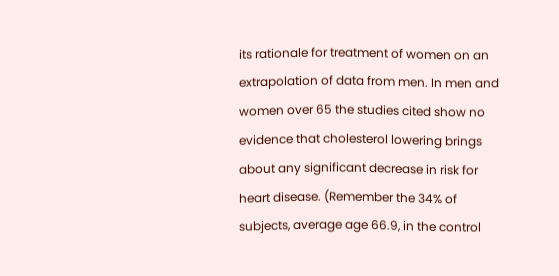its rationale for treatment of women on an extrapolation of data from men. In men and women over 65 the studies cited show no evidence that cholesterol lowering brings about any significant decrease in risk for heart disease. (Remember the 34% of subjects, average age 66.9, in the control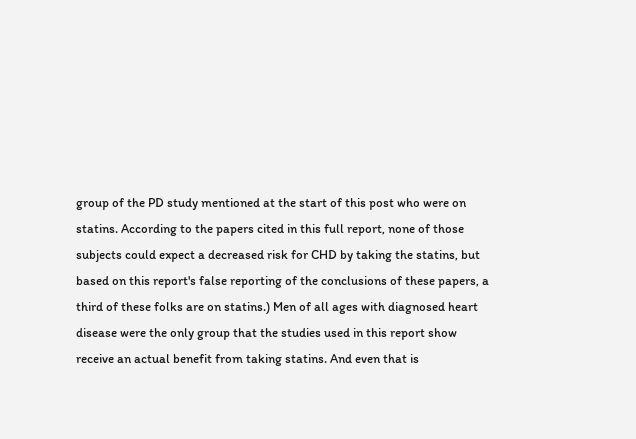group of the PD study mentioned at the start of this post who were on statins. According to the papers cited in this full report, none of those subjects could expect a decreased risk for CHD by taking the statins, but based on this report's false reporting of the conclusions of these papers, a third of these folks are on statins.) Men of all ages with diagnosed heart disease were the only group that the studies used in this report show receive an actual benefit from taking statins. And even that is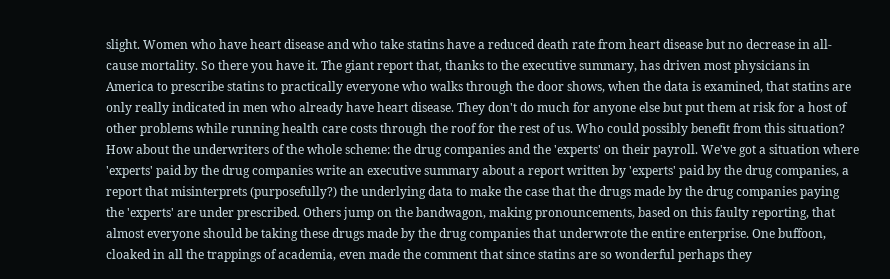slight. Women who have heart disease and who take statins have a reduced death rate from heart disease but no decrease in all-cause mortality. So there you have it. The giant report that, thanks to the executive summary, has driven most physicians in America to prescribe statins to practically everyone who walks through the door shows, when the data is examined, that statins are only really indicated in men who already have heart disease. They don't do much for anyone else but put them at risk for a host of other problems while running health care costs through the roof for the rest of us. Who could possibly benefit from this situation? How about the underwriters of the whole scheme: the drug companies and the 'experts' on their payroll. We've got a situation where 'experts' paid by the drug companies write an executive summary about a report written by 'experts' paid by the drug companies, a report that misinterprets (purposefully?) the underlying data to make the case that the drugs made by the drug companies paying the 'experts' are under prescribed. Others jump on the bandwagon, making pronouncements, based on this faulty reporting, that almost everyone should be taking these drugs made by the drug companies that underwrote the entire enterprise. One buffoon, cloaked in all the trappings of academia, even made the comment that since statins are so wonderful perhaps they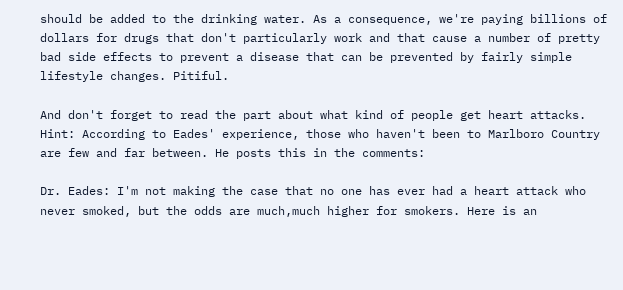should be added to the drinking water. As a consequence, we're paying billions of dollars for drugs that don't particularly work and that cause a number of pretty bad side effects to prevent a disease that can be prevented by fairly simple lifestyle changes. Pitiful.

And don't forget to read the part about what kind of people get heart attacks. Hint: According to Eades' experience, those who haven't been to Marlboro Country are few and far between. He posts this in the comments:

Dr. Eades: I'm not making the case that no one has ever had a heart attack who never smoked, but the odds are much,much higher for smokers. Here is an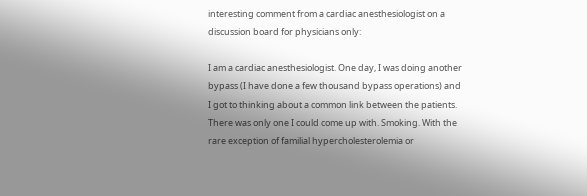interesting comment from a cardiac anesthesiologist on a discussion board for physicians only:

I am a cardiac anesthesiologist. One day, I was doing another bypass (I have done a few thousand bypass operations) and I got to thinking about a common link between the patients. There was only one I could come up with. Smoking. With the rare exception of familial hypercholesterolemia or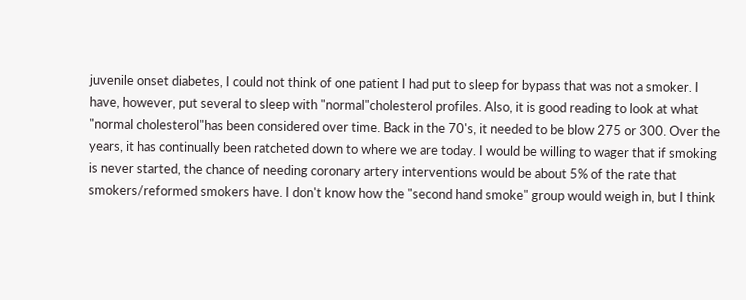juvenile onset diabetes, I could not think of one patient I had put to sleep for bypass that was not a smoker. I have, however, put several to sleep with "normal"cholesterol profiles. Also, it is good reading to look at what "normal cholesterol"has been considered over time. Back in the 70's, it needed to be blow 275 or 300. Over the years, it has continually been ratcheted down to where we are today. I would be willing to wager that if smoking is never started, the chance of needing coronary artery interventions would be about 5% of the rate that smokers/reformed smokers have. I don't know how the "second hand smoke" group would weigh in, but I think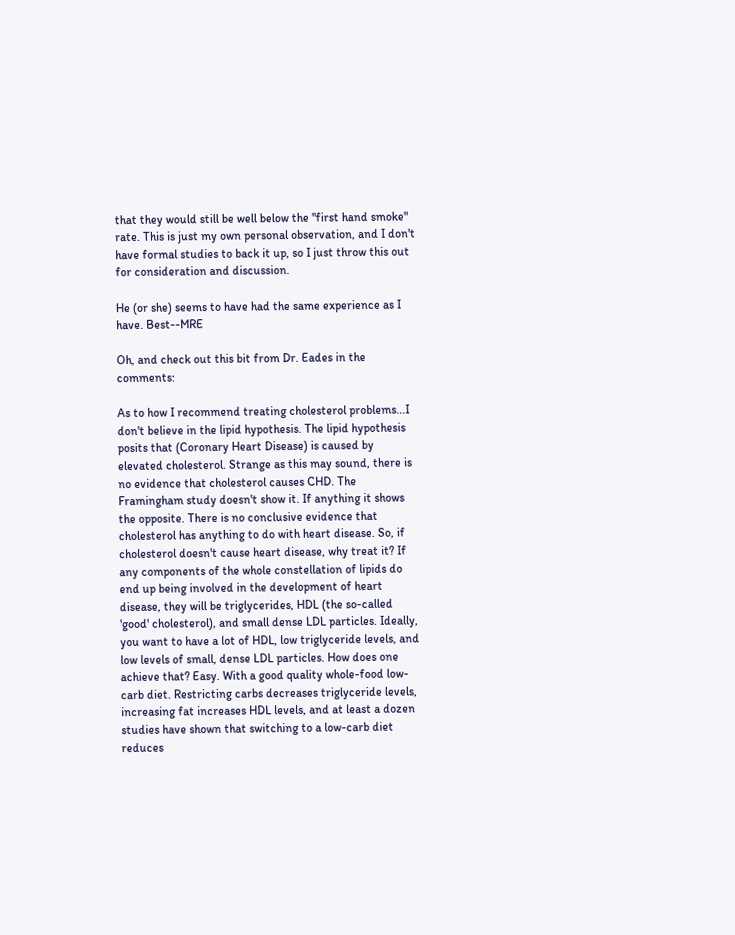that they would still be well below the "first hand smoke" rate. This is just my own personal observation, and I don't have formal studies to back it up, so I just throw this out for consideration and discussion.

He (or she) seems to have had the same experience as I have. Best--MRE

Oh, and check out this bit from Dr. Eades in the comments:

As to how I recommend treating cholesterol problems...I don't believe in the lipid hypothesis. The lipid hypothesis posits that (Coronary Heart Disease) is caused by elevated cholesterol. Strange as this may sound, there is no evidence that cholesterol causes CHD. The Framingham study doesn't show it. If anything it shows the opposite. There is no conclusive evidence that cholesterol has anything to do with heart disease. So, if cholesterol doesn't cause heart disease, why treat it? If any components of the whole constellation of lipids do end up being involved in the development of heart disease, they will be triglycerides, HDL (the so-called 'good' cholesterol), and small dense LDL particles. Ideally, you want to have a lot of HDL, low triglyceride levels, and low levels of small, dense LDL particles. How does one achieve that? Easy. With a good quality whole-food low-carb diet. Restricting carbs decreases triglyceride levels, increasing fat increases HDL levels, and at least a dozen studies have shown that switching to a low-carb diet reduces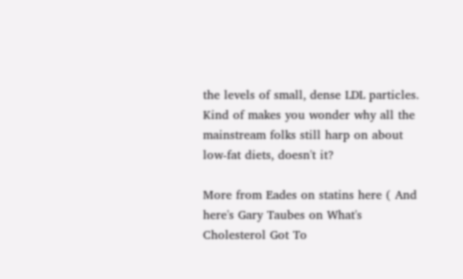the levels of small, dense LDL particles. Kind of makes you wonder why all the mainstream folks still harp on about low-fat diets, doesn't it?

More from Eades on statins here ( And here's Gary Taubes on What's Cholesterol Got To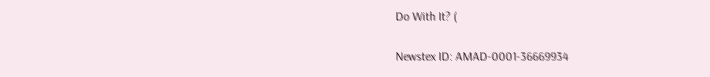Do With It? (

Newstex ID: AMAD-0001-36669934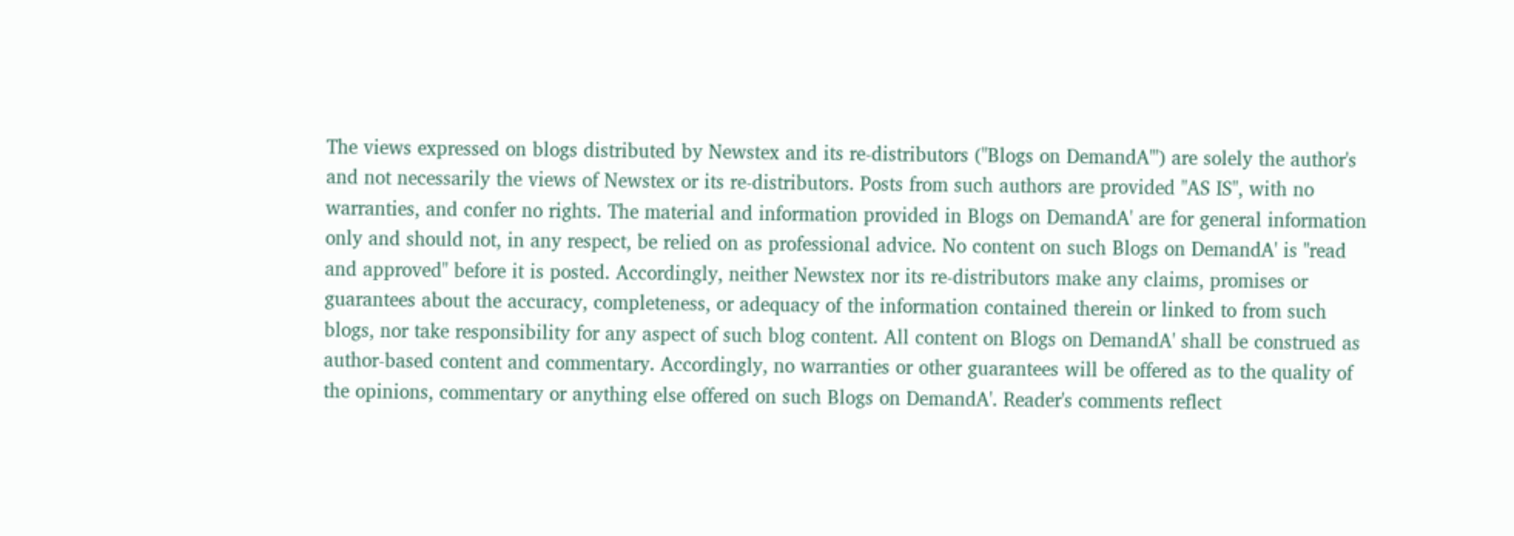The views expressed on blogs distributed by Newstex and its re-distributors ("Blogs on DemandA'") are solely the author's and not necessarily the views of Newstex or its re-distributors. Posts from such authors are provided "AS IS", with no warranties, and confer no rights. The material and information provided in Blogs on DemandA' are for general information only and should not, in any respect, be relied on as professional advice. No content on such Blogs on DemandA' is "read and approved" before it is posted. Accordingly, neither Newstex nor its re-distributors make any claims, promises or guarantees about the accuracy, completeness, or adequacy of the information contained therein or linked to from such blogs, nor take responsibility for any aspect of such blog content. All content on Blogs on DemandA' shall be construed as author-based content and commentary. Accordingly, no warranties or other guarantees will be offered as to the quality of the opinions, commentary or anything else offered on such Blogs on DemandA'. Reader's comments reflect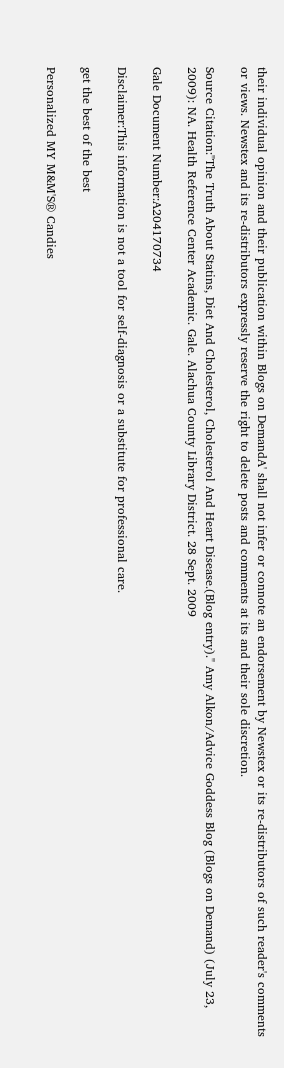their individual opinion and their publication within Blogs on DemandA' shall not infer or connote an endorsement by Newstex or its re-distributors of such reader's comments or views. Newstex and its re-distributors expressly reserve the right to delete posts and comments at its and their sole discretion.

Source Citation:"The Truth About Statins, Diet And Cholesterol, Cholesterol And Heart Disease.(Blog entry)." Amy Alkon/Advice Goddess Blog (Blogs on Demand) (July 23, 2009): NA. Health Reference Center Academic. Gale. Alachua County Library District. 28 Sept. 2009

Gale Document Number:A204170734

Disclaimer:This information is not a tool for self-diagnosis or a substitute for professional care.

get the best of the best

Personalized MY M&M'S® Candies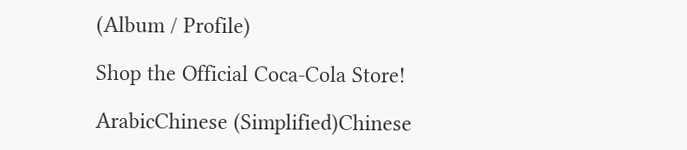(Album / Profile)

Shop the Official Coca-Cola Store!

ArabicChinese (Simplified)Chinese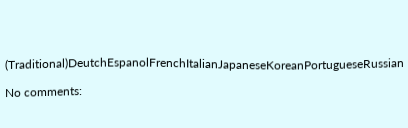(Traditional)DeutchEspanolFrenchItalianJapaneseKoreanPortugueseRussian

No comments: